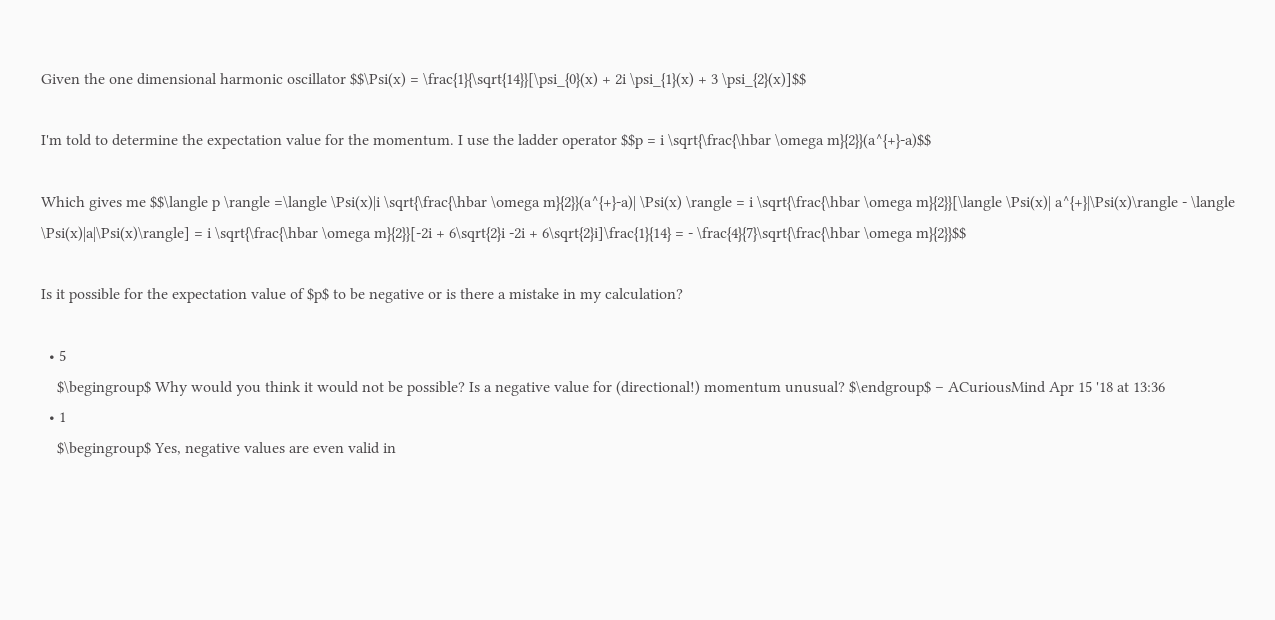Given the one dimensional harmonic oscillator $$\Psi(x) = \frac{1}{\sqrt{14}}[\psi_{0}(x) + 2i \psi_{1}(x) + 3 \psi_{2}(x)]$$

I'm told to determine the expectation value for the momentum. I use the ladder operator $$p = i \sqrt{\frac{\hbar \omega m}{2}}(a^{+}-a)$$

Which gives me $$\langle p \rangle =\langle \Psi(x)|i \sqrt{\frac{\hbar \omega m}{2}}(a^{+}-a)| \Psi(x) \rangle = i \sqrt{\frac{\hbar \omega m}{2}}[\langle \Psi(x)| a^{+}|\Psi(x)\rangle - \langle \Psi(x)|a|\Psi(x)\rangle] = i \sqrt{\frac{\hbar \omega m}{2}}[-2i + 6\sqrt{2}i -2i + 6\sqrt{2}i]\frac{1}{14} = - \frac{4}{7}\sqrt{\frac{\hbar \omega m}{2}}$$

Is it possible for the expectation value of $p$ to be negative or is there a mistake in my calculation?

  • 5
    $\begingroup$ Why would you think it would not be possible? Is a negative value for (directional!) momentum unusual? $\endgroup$ – ACuriousMind Apr 15 '18 at 13:36
  • 1
    $\begingroup$ Yes, negative values are even valid in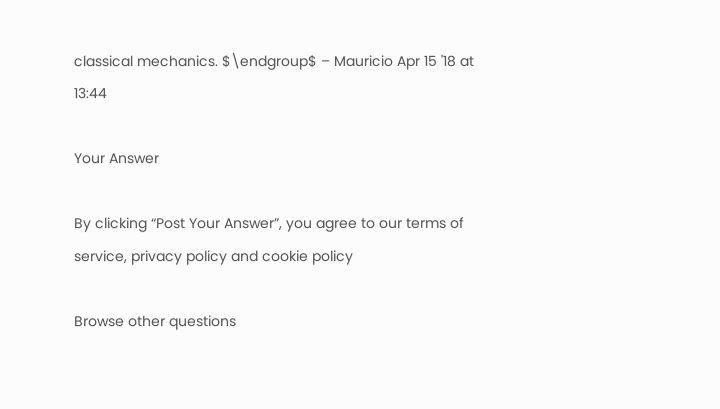classical mechanics. $\endgroup$ – Mauricio Apr 15 '18 at 13:44

Your Answer

By clicking “Post Your Answer”, you agree to our terms of service, privacy policy and cookie policy

Browse other questions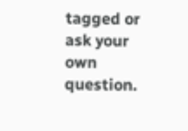tagged or ask your own question.